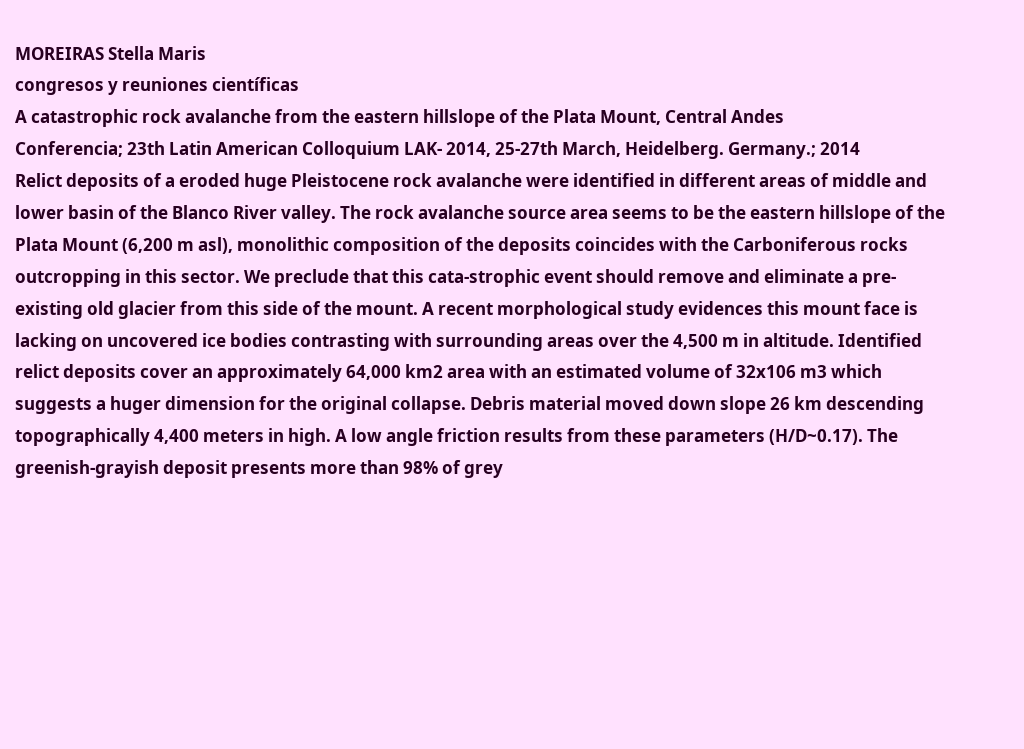MOREIRAS Stella Maris
congresos y reuniones científicas
A catastrophic rock avalanche from the eastern hillslope of the Plata Mount, Central Andes
Conferencia; 23th Latin American Colloquium LAK- 2014, 25-27th March, Heidelberg. Germany.; 2014
Relict deposits of a eroded huge Pleistocene rock avalanche were identified in different areas of middle and lower basin of the Blanco River valley. The rock avalanche source area seems to be the eastern hillslope of the Plata Mount (6,200 m asl), monolithic composition of the deposits coincides with the Carboniferous rocks outcropping in this sector. We preclude that this cata-strophic event should remove and eliminate a pre-existing old glacier from this side of the mount. A recent morphological study evidences this mount face is lacking on uncovered ice bodies contrasting with surrounding areas over the 4,500 m in altitude. Identified relict deposits cover an approximately 64,000 km2 area with an estimated volume of 32x106 m3 which suggests a huger dimension for the original collapse. Debris material moved down slope 26 km descending topographically 4,400 meters in high. A low angle friction results from these parameters (H/D~0.17). The greenish-grayish deposit presents more than 98% of grey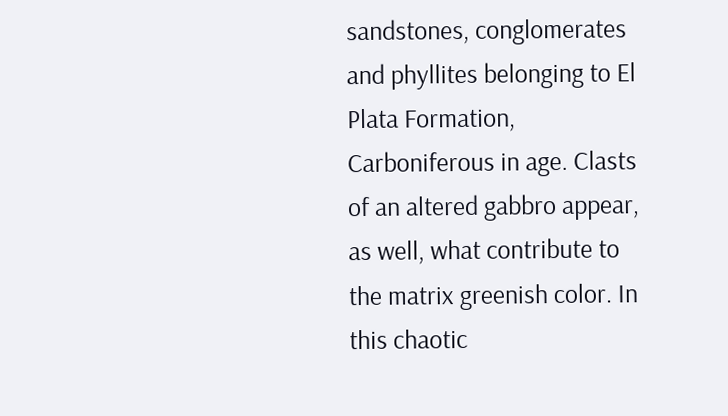sandstones, conglomerates and phyllites belonging to El Plata Formation, Carboniferous in age. Clasts of an altered gabbro appear, as well, what contribute to the matrix greenish color. In this chaotic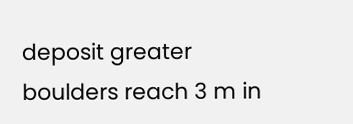deposit greater boulders reach 3 m in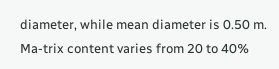diameter, while mean diameter is 0.50 m. Ma-trix content varies from 20 to 40%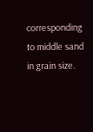corresponding to middle sand in grain size.